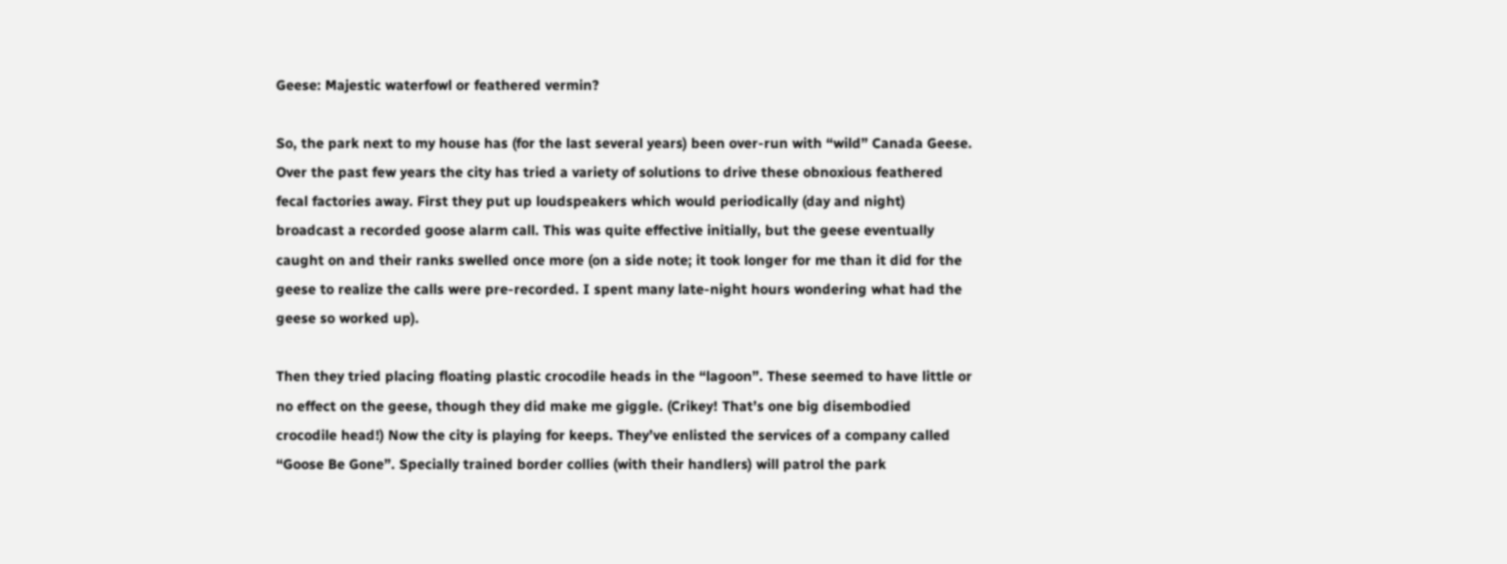Geese: Majestic waterfowl or feathered vermin?

So, the park next to my house has (for the last several years) been over-run with “wild” Canada Geese. Over the past few years the city has tried a variety of solutions to drive these obnoxious feathered fecal factories away. First they put up loudspeakers which would periodically (day and night) broadcast a recorded goose alarm call. This was quite effective initially, but the geese eventually caught on and their ranks swelled once more (on a side note; it took longer for me than it did for the geese to realize the calls were pre-recorded. I spent many late-night hours wondering what had the geese so worked up).

Then they tried placing floating plastic crocodile heads in the “lagoon”. These seemed to have little or no effect on the geese, though they did make me giggle. (Crikey! That’s one big disembodied crocodile head!) Now the city is playing for keeps. They’ve enlisted the services of a company called “Goose Be Gone”. Specially trained border collies (with their handlers) will patrol the park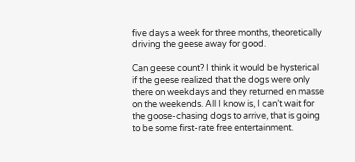five days a week for three months, theoretically driving the geese away for good.

Can geese count? I think it would be hysterical if the geese realized that the dogs were only there on weekdays and they returned en masse on the weekends. All I know is, I can’t wait for the goose-chasing dogs to arrive, that is going to be some first-rate free entertainment.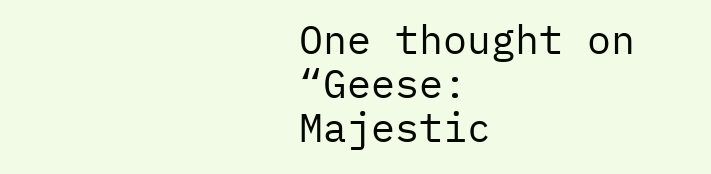One thought on “Geese: Majestic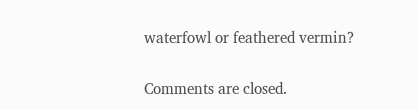waterfowl or feathered vermin?

Comments are closed.